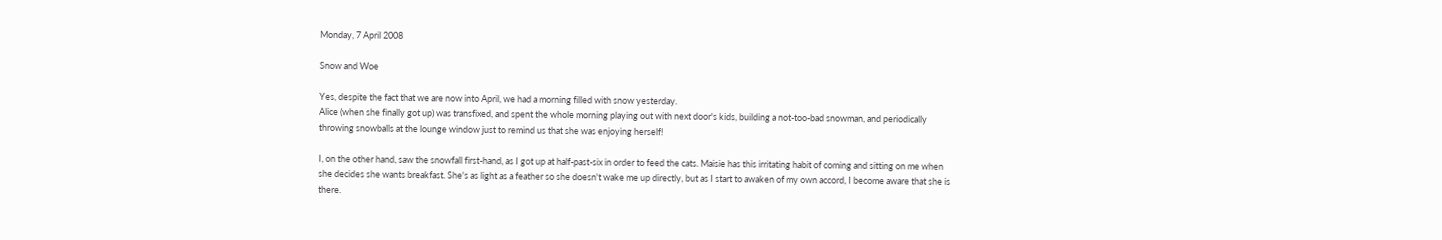Monday, 7 April 2008

Snow and Woe

Yes, despite the fact that we are now into April, we had a morning filled with snow yesterday.
Alice (when she finally got up) was transfixed, and spent the whole morning playing out with next door's kids, building a not-too-bad snowman, and periodically throwing snowballs at the lounge window just to remind us that she was enjoying herself!

I, on the other hand, saw the snowfall first-hand, as I got up at half-past-six in order to feed the cats. Maisie has this irritating habit of coming and sitting on me when she decides she wants breakfast. She's as light as a feather so she doesn't wake me up directly, but as I start to awaken of my own accord, I become aware that she is there.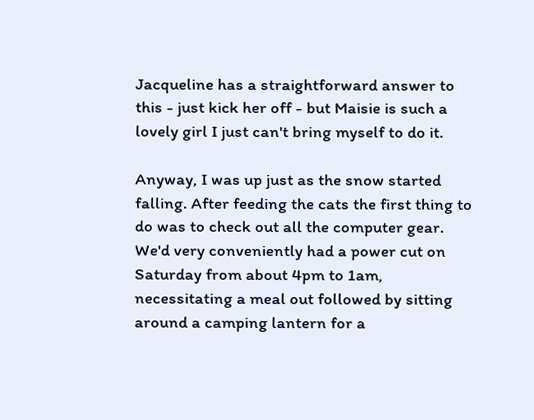Jacqueline has a straightforward answer to this - just kick her off - but Maisie is such a lovely girl I just can't bring myself to do it.

Anyway, I was up just as the snow started falling. After feeding the cats the first thing to do was to check out all the computer gear. We'd very conveniently had a power cut on Saturday from about 4pm to 1am, necessitating a meal out followed by sitting around a camping lantern for a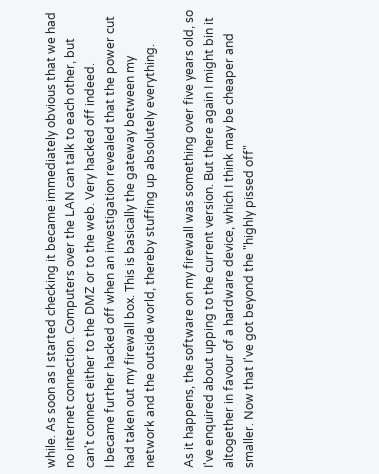while. As soon as I started checking it became immediately obvious that we had no internet connection. Computers over the LAN can talk to each other, but can't connect either to the DMZ or to the web. Very hacked off indeed.
I became further hacked off when an investigation revealed that the power cut had taken out my firewall box. This is basically the gateway between my network and the outside world, thereby stuffing up absolutely everything.

As it happens, the software on my firewall was something over five years old, so I've enquired about upping to the current version. But there again I might bin it altogether in favour of a hardware device, which I think may be cheaper and smaller. Now that I've got beyond the "highly pissed off"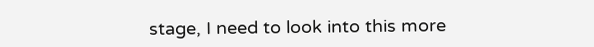stage, I need to look into this more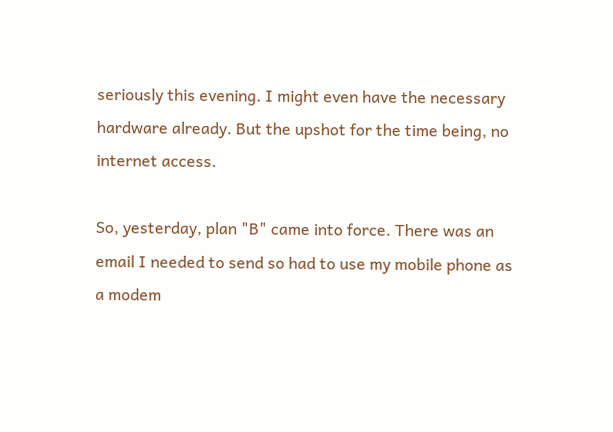seriously this evening. I might even have the necessary hardware already. But the upshot for the time being, no internet access.

So, yesterday, plan "B" came into force. There was an email I needed to send so had to use my mobile phone as a modem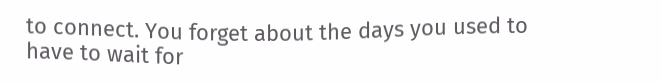to connect. You forget about the days you used to have to wait for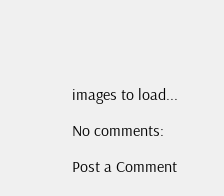images to load...

No comments:

Post a Comment